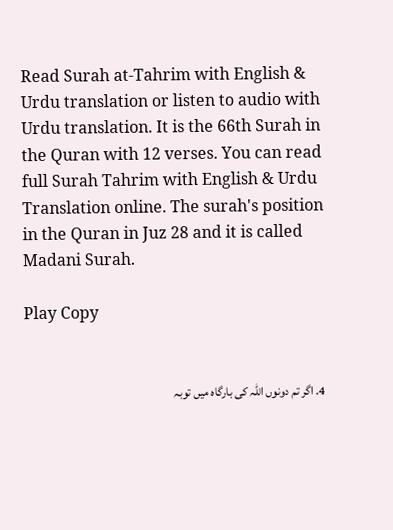Read Surah at-Tahrim with English & Urdu translation or listen to audio with Urdu translation. It is the 66th Surah in the Quran with 12 verses. You can read full Surah Tahrim with English & Urdu Translation online. The surah's position in the Quran in Juz 28 and it is called Madani Surah.

Play Copy


4. اگر تم دونوں اللہ کی بارگاہ میں توبہ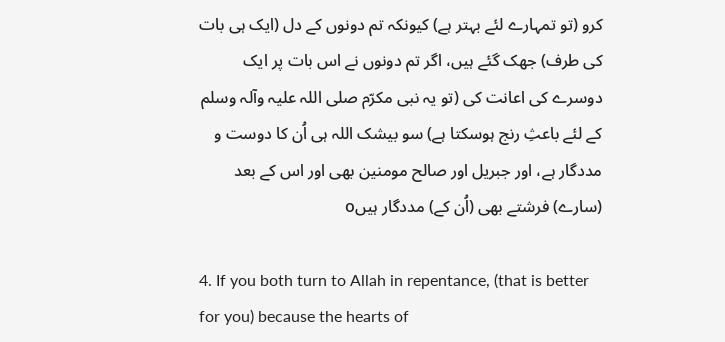کرو (تو تمہارے لئے بہتر ہے) کیونکہ تم دونوں کے دل (ایک ہی بات کی طرف) جھک گئے ہیں، اگر تم دونوں نے اس بات پر ایک دوسرے کی اعانت کی (تو یہ نبی مکرّم صلی اللہ علیہ وآلہ وسلم کے لئے باعثِ رنج ہوسکتا ہے) سو بیشک اللہ ہی اُن کا دوست و مددگار ہے، اور جبریل اور صالح مومنین بھی اور اس کے بعد (سارے) فرشتے بھی (اُن کے) مددگار ہیںo

4. If you both turn to Allah in repentance, (that is better for you) because the hearts of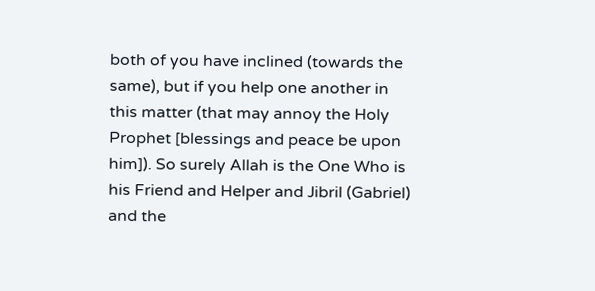both of you have inclined (towards the same), but if you help one another in this matter (that may annoy the Holy Prophet [blessings and peace be upon him]). So surely Allah is the One Who is his Friend and Helper and Jibril (Gabriel) and the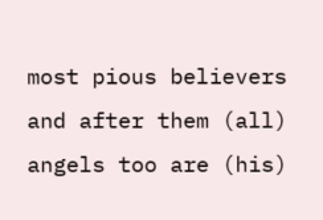most pious believers and after them (all) angels too are (his)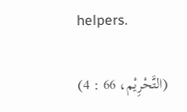helpers.

(التَّحْرِيْم، 66 : 4)